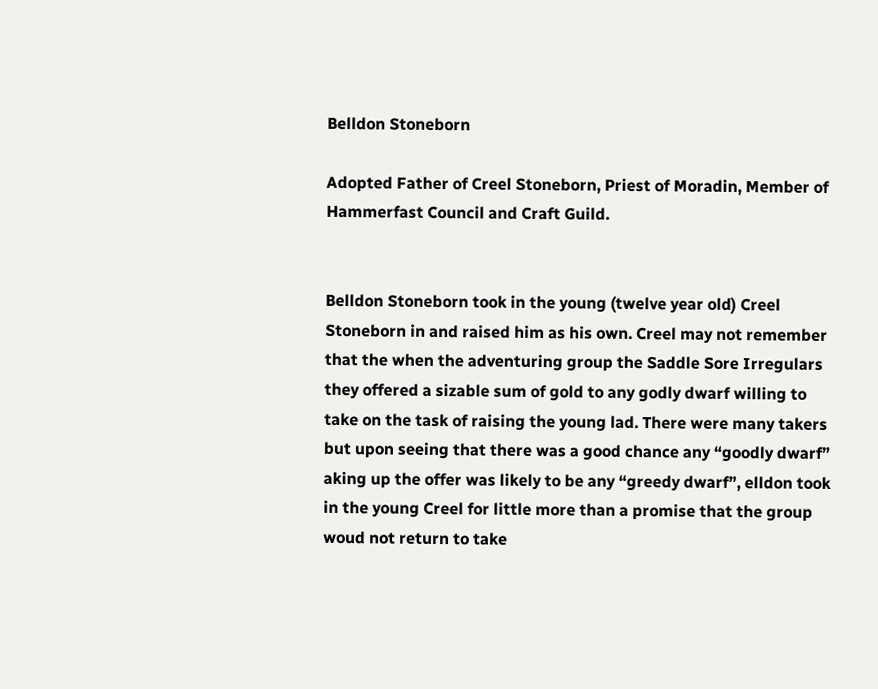Belldon Stoneborn

Adopted Father of Creel Stoneborn, Priest of Moradin, Member of Hammerfast Council and Craft Guild.


Belldon Stoneborn took in the young (twelve year old) Creel Stoneborn in and raised him as his own. Creel may not remember that the when the adventuring group the Saddle Sore Irregulars they offered a sizable sum of gold to any godly dwarf willing to take on the task of raising the young lad. There were many takers but upon seeing that there was a good chance any “goodly dwarf” aking up the offer was likely to be any “greedy dwarf”, elldon took in the young Creel for little more than a promise that the group woud not return to take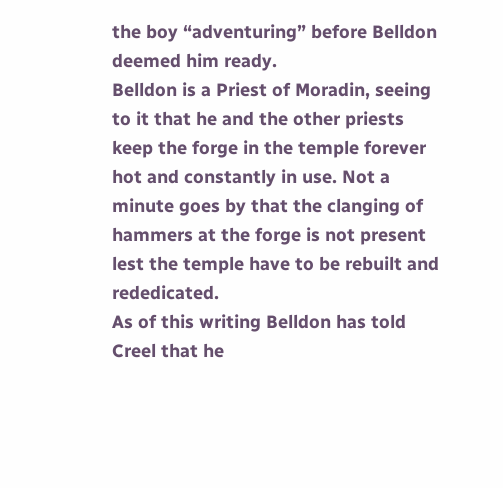the boy “adventuring” before Belldon deemed him ready.
Belldon is a Priest of Moradin, seeing to it that he and the other priests keep the forge in the temple forever hot and constantly in use. Not a minute goes by that the clanging of hammers at the forge is not present lest the temple have to be rebuilt and rededicated.
As of this writing Belldon has told Creel that he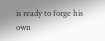is ready to forge his own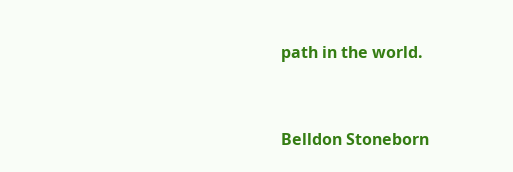path in the world.


Belldon Stoneborn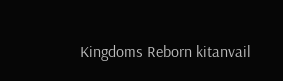Kingdoms Reborn kitanvail